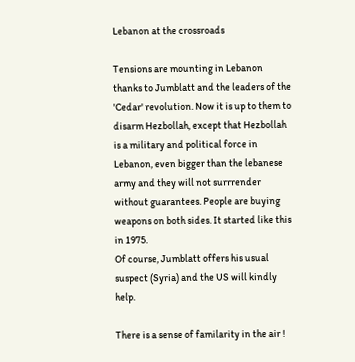Lebanon at the crossroads

Tensions are mounting in Lebanon thanks to Jumblatt and the leaders of the 'Cedar' revolution. Now it is up to them to disarm Hezbollah, except that Hezbollah is a military and political force in Lebanon, even bigger than the lebanese army and they will not surrrender without guarantees. People are buying weapons on both sides. It started like this in 1975.
Of course, Jumblatt offers his usual suspect (Syria) and the US will kindly help.

There is a sense of familarity in the air !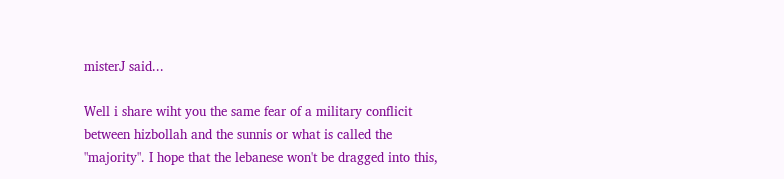misterJ said...

Well i share wiht you the same fear of a military conflicit between hizbollah and the sunnis or what is called the "majority". I hope that the lebanese won't be dragged into this,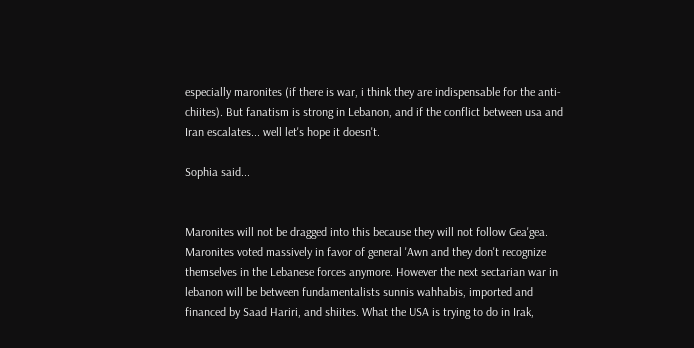especially maronites (if there is war, i think they are indispensable for the anti-chiites). But fanatism is strong in Lebanon, and if the conflict between usa and Iran escalates... well let's hope it doesn't.

Sophia said...


Maronites will not be dragged into this because they will not follow Gea'gea. Maronites voted massively in favor of general 'Awn and they don't recognize themselves in the Lebanese forces anymore. However the next sectarian war in lebanon will be between fundamentalists sunnis wahhabis, imported and financed by Saad Hariri, and shiites. What the USA is trying to do in Irak,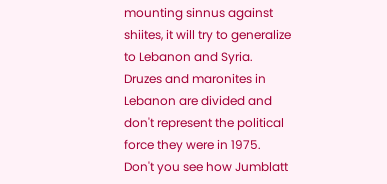mounting sinnus against shiites, it will try to generalize to Lebanon and Syria. Druzes and maronites in Lebanon are divided and don't represent the political force they were in 1975. Don't you see how Jumblatt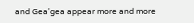and Gea'gea appear more and more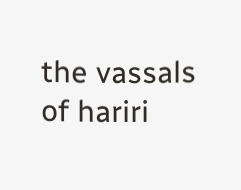the vassals of hariri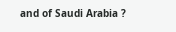and of Saudi Arabia ?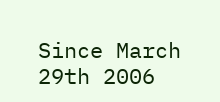Since March 29th 2006